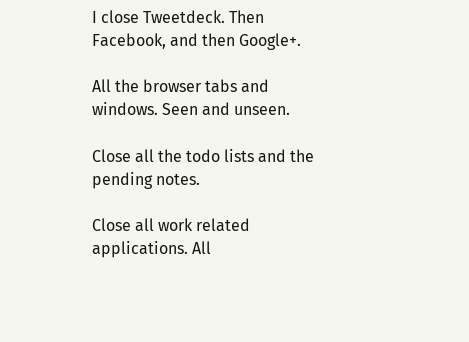I close Tweetdeck. Then Facebook, and then Google+.

All the browser tabs and windows. Seen and unseen.

Close all the todo lists and the pending notes.

Close all work related applications. All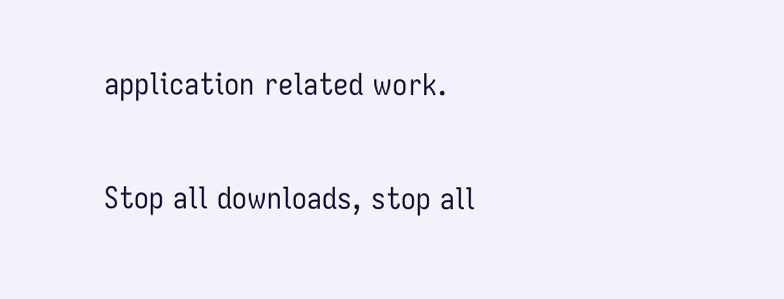application related work.

Stop all downloads, stop all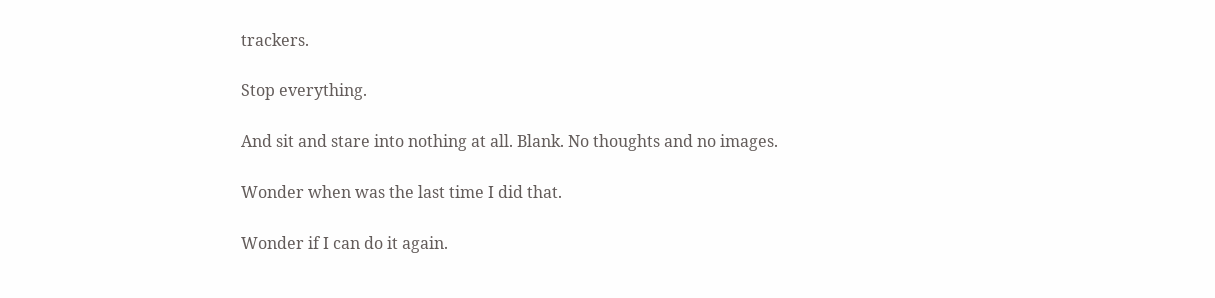trackers.

Stop everything.

And sit and stare into nothing at all. Blank. No thoughts and no images.

Wonder when was the last time I did that.

Wonder if I can do it again.